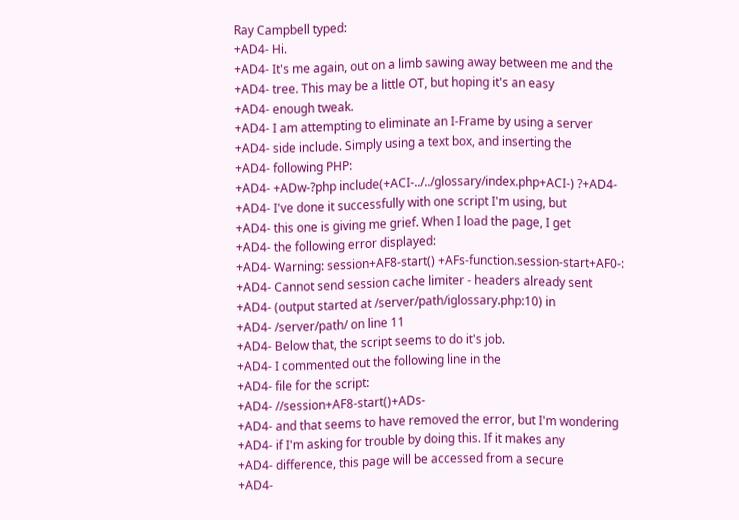Ray Campbell typed:
+AD4- Hi.
+AD4- It's me again, out on a limb sawing away between me and the
+AD4- tree. This may be a little OT, but hoping it's an easy
+AD4- enough tweak.
+AD4- I am attempting to eliminate an I-Frame by using a server
+AD4- side include. Simply using a text box, and inserting the
+AD4- following PHP:
+AD4- +ADw-?php include(+ACI-../../glossary/index.php+ACI-) ?+AD4-
+AD4- I've done it successfully with one script I'm using, but
+AD4- this one is giving me grief. When I load the page, I get
+AD4- the following error displayed:
+AD4- Warning: session+AF8-start() +AFs-function.session-start+AF0-:
+AD4- Cannot send session cache limiter - headers already sent
+AD4- (output started at /server/path/iglossary.php:10) in
+AD4- /server/path/ on line 11
+AD4- Below that, the script seems to do it's job.
+AD4- I commented out the following line in the
+AD4- file for the script:
+AD4- //session+AF8-start()+ADs-
+AD4- and that seems to have removed the error, but I'm wondering
+AD4- if I'm asking for trouble by doing this. If it makes any
+AD4- difference, this page will be accessed from a secure
+AD4-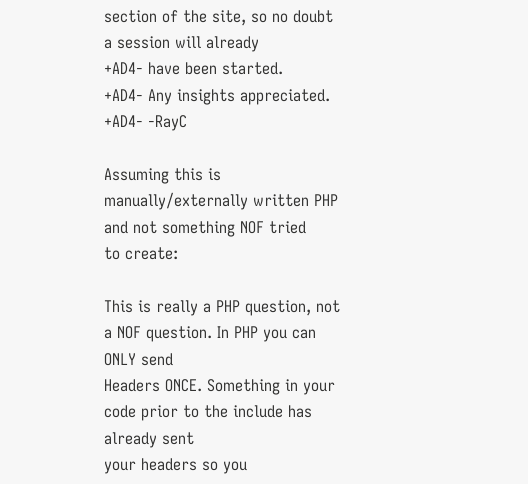section of the site, so no doubt a session will already
+AD4- have been started.
+AD4- Any insights appreciated.
+AD4- -RayC

Assuming this is manually/externally written PHP and not something NOF tried
to create:

This is really a PHP question, not a NOF question. In PHP you can ONLY send
Headers ONCE. Something in your code prior to the include has already sent
your headers so you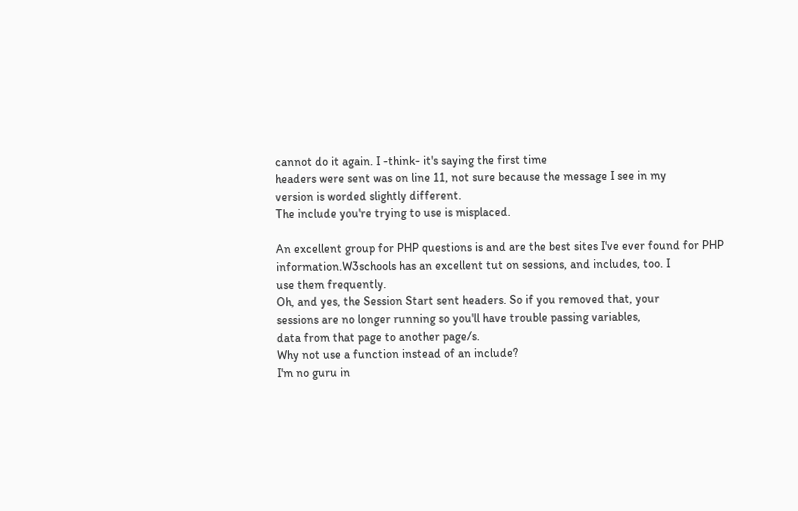cannot do it again. I -think- it's saying the first time
headers were sent was on line 11, not sure because the message I see in my
version is worded slightly different.
The include you're trying to use is misplaced.

An excellent group for PHP questions is and are the best sites I've ever found for PHP
information.W3schools has an excellent tut on sessions, and includes, too. I
use them frequently.
Oh, and yes, the Session Start sent headers. So if you removed that, your
sessions are no longer running so you'll have trouble passing variables,
data from that page to another page/s.
Why not use a function instead of an include?
I'm no guru in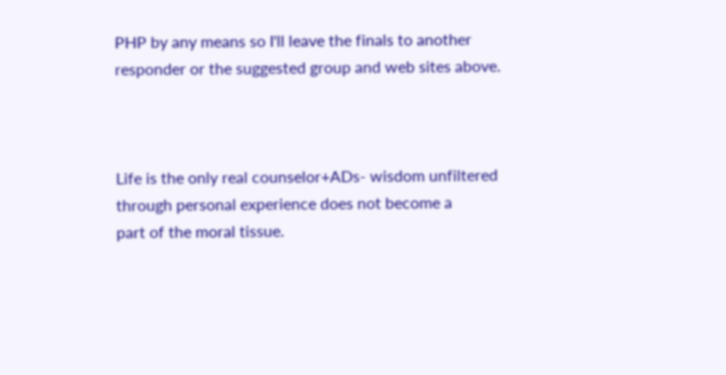PHP by any means so I'll leave the finals to another
responder or the suggested group and web sites above.



Life is the only real counselor+ADs- wisdom unfiltered
through personal experience does not become a
part of the moral tissue.